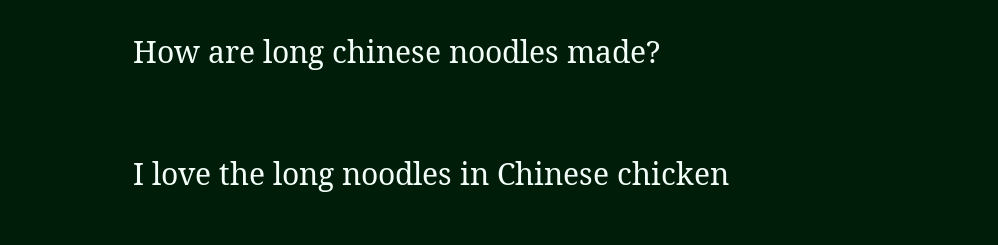How are long chinese noodles made?

I love the long noodles in Chinese chicken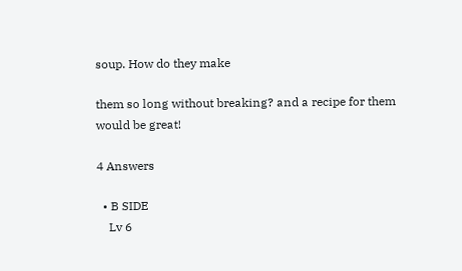soup. How do they make

them so long without breaking? and a recipe for them would be great!

4 Answers

  • B SIDE
    Lv 6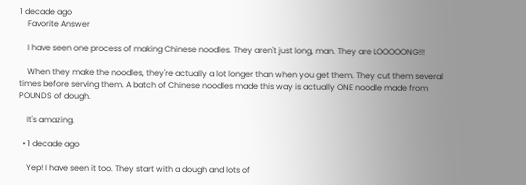1 decade ago
    Favorite Answer

    I have seen one process of making Chinese noodles. They aren't just long, man. They are LOOOOONG!!!

    When they make the noodles, they're actually a lot longer than when you get them. They cut them several times before serving them. A batch of Chinese noodles made this way is actually ONE noodle made from POUNDS of dough.

    It's amazing.

  • 1 decade ago

    Yep! I have seen it too. They start with a dough and lots of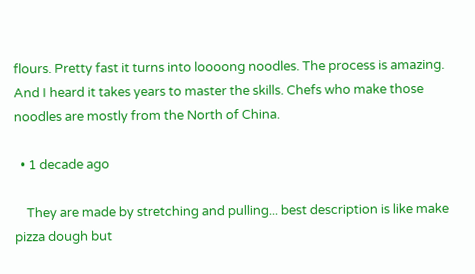flours. Pretty fast it turns into loooong noodles. The process is amazing. And I heard it takes years to master the skills. Chefs who make those noodles are mostly from the North of China.

  • 1 decade ago

    They are made by stretching and pulling... best description is like make pizza dough but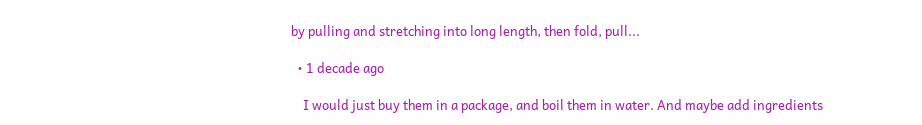by pulling and stretching into long length, then fold, pull...

  • 1 decade ago

    I would just buy them in a package, and boil them in water. And maybe add ingredients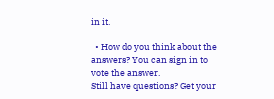in it.

  • How do you think about the answers? You can sign in to vote the answer.
Still have questions? Get your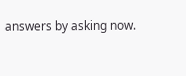answers by asking now.